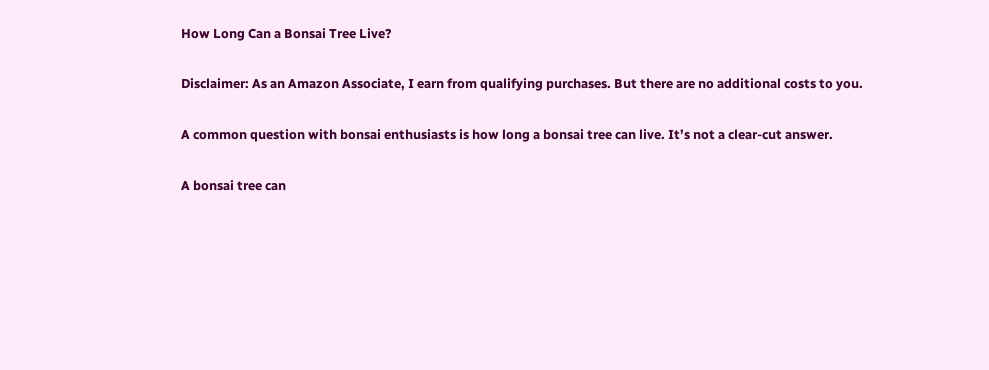How Long Can a Bonsai Tree Live?

Disclaimer: As an Amazon Associate, I earn from qualifying purchases. But there are no additional costs to you.

A common question with bonsai enthusiasts is how long a bonsai tree can live. It’s not a clear-cut answer.

A bonsai tree can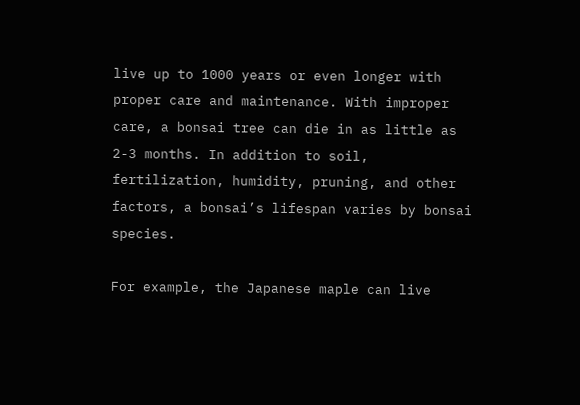live up to 1000 years or even longer with proper care and maintenance. With improper care, a bonsai tree can die in as little as 2-3 months. In addition to soil, fertilization, humidity, pruning, and other factors, a bonsai’s lifespan varies by bonsai species.

For example, the Japanese maple can live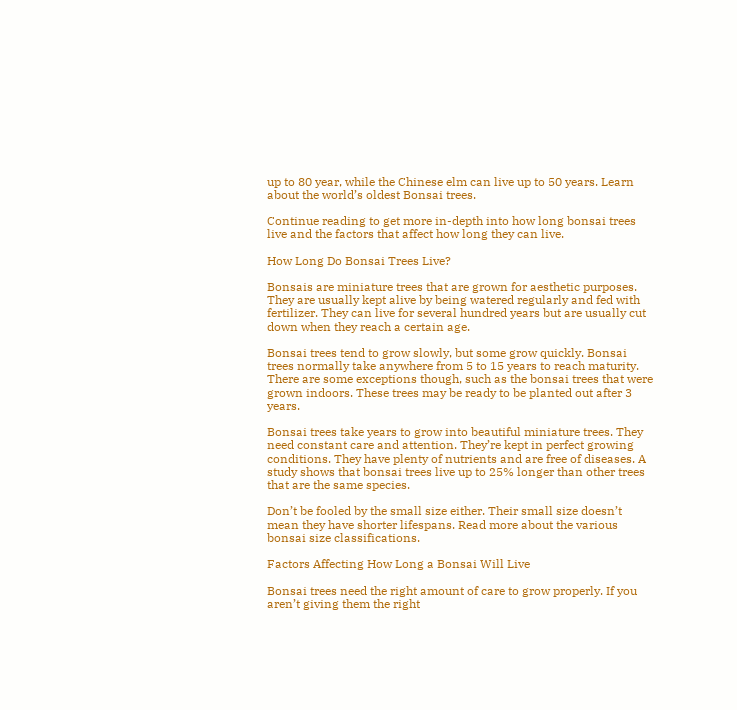up to 80 year, while the Chinese elm can live up to 50 years. Learn about the world’s oldest Bonsai trees.

Continue reading to get more in-depth into how long bonsai trees live and the factors that affect how long they can live.

How Long Do Bonsai Trees Live?

Bonsais are miniature trees that are grown for aesthetic purposes. They are usually kept alive by being watered regularly and fed with fertilizer. They can live for several hundred years but are usually cut down when they reach a certain age.

Bonsai trees tend to grow slowly, but some grow quickly. Bonsai trees normally take anywhere from 5 to 15 years to reach maturity. There are some exceptions though, such as the bonsai trees that were grown indoors. These trees may be ready to be planted out after 3 years.

Bonsai trees take years to grow into beautiful miniature trees. They need constant care and attention. They’re kept in perfect growing conditions. They have plenty of nutrients and are free of diseases. A study shows that bonsai trees live up to 25% longer than other trees that are the same species.

Don’t be fooled by the small size either. Their small size doesn’t mean they have shorter lifespans. Read more about the various bonsai size classifications.

Factors Affecting How Long a Bonsai Will Live

Bonsai trees need the right amount of care to grow properly. If you aren’t giving them the right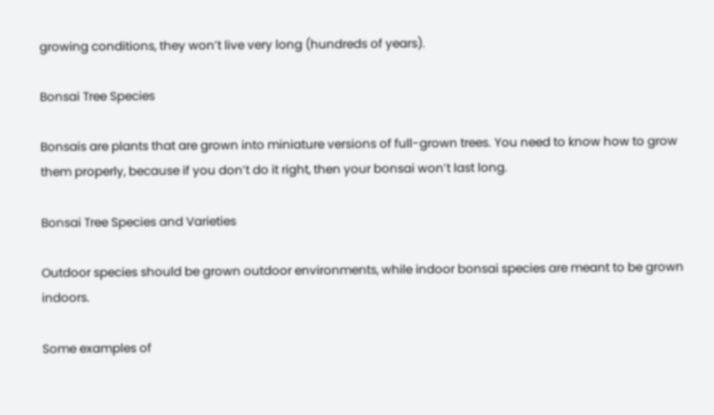growing conditions, they won’t live very long (hundreds of years).

Bonsai Tree Species

Bonsais are plants that are grown into miniature versions of full-grown trees. You need to know how to grow them properly, because if you don’t do it right, then your bonsai won’t last long.

Bonsai Tree Species and Varieties

Outdoor species should be grown outdoor environments, while indoor bonsai species are meant to be grown indoors.

Some examples of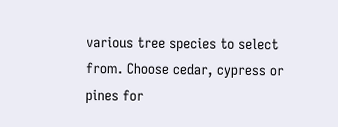various tree species to select from. Choose cedar, cypress or pines for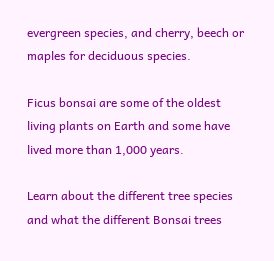evergreen species, and cherry, beech or maples for deciduous species.

Ficus bonsai are some of the oldest living plants on Earth and some have lived more than 1,000 years.

Learn about the different tree species and what the different Bonsai trees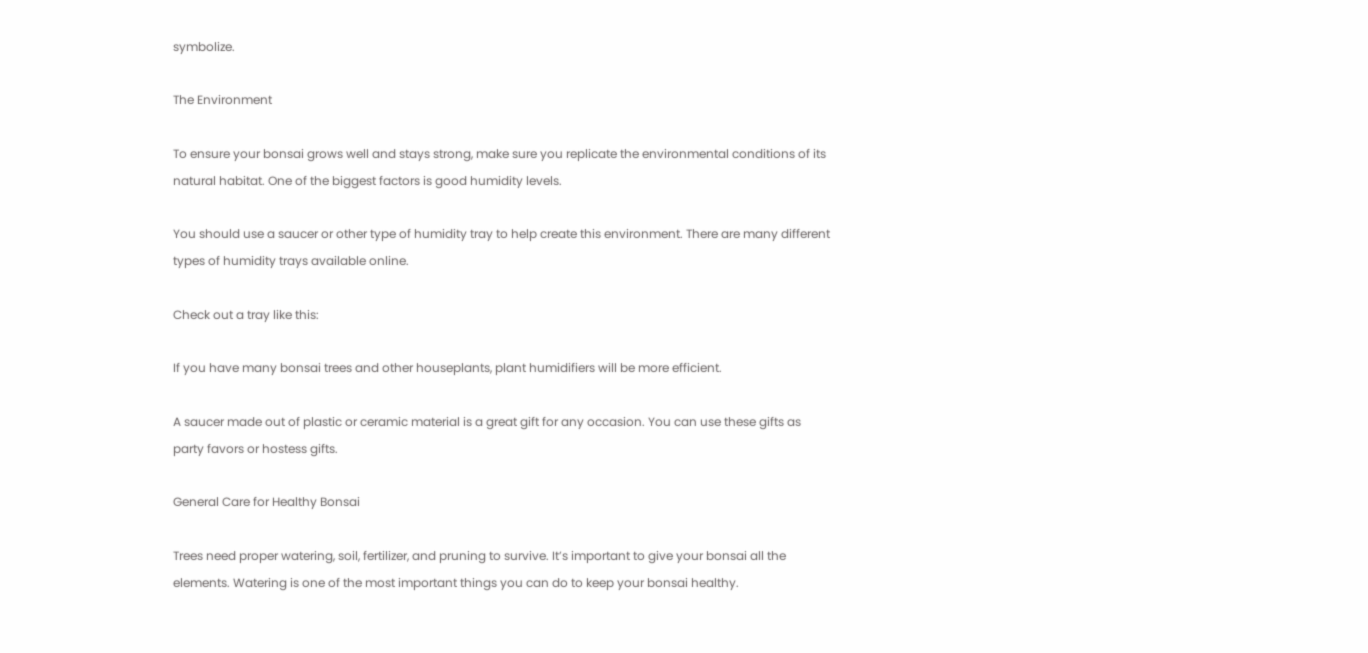symbolize.

The Environment

To ensure your bonsai grows well and stays strong, make sure you replicate the environmental conditions of its natural habitat. One of the biggest factors is good humidity levels.

You should use a saucer or other type of humidity tray to help create this environment. There are many different types of humidity trays available online.

Check out a tray like this:

If you have many bonsai trees and other houseplants, plant humidifiers will be more efficient.

A saucer made out of plastic or ceramic material is a great gift for any occasion. You can use these gifts as party favors or hostess gifts.

General Care for Healthy Bonsai

Trees need proper watering, soil, fertilizer, and pruning to survive. It’s important to give your bonsai all the elements. Watering is one of the most important things you can do to keep your bonsai healthy.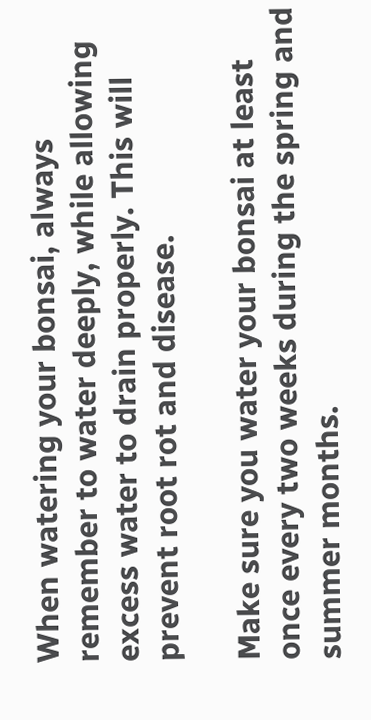When watering your bonsai, always remember to water deeply, while allowing excess water to drain properly. This will prevent root rot and disease.

Make sure you water your bonsai at least once every two weeks during the spring and summer months.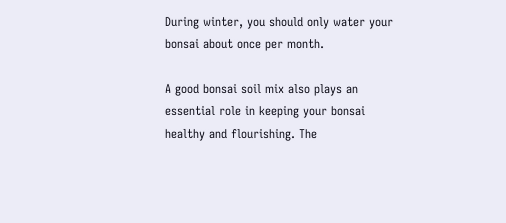During winter, you should only water your bonsai about once per month.

A good bonsai soil mix also plays an essential role in keeping your bonsai healthy and flourishing. The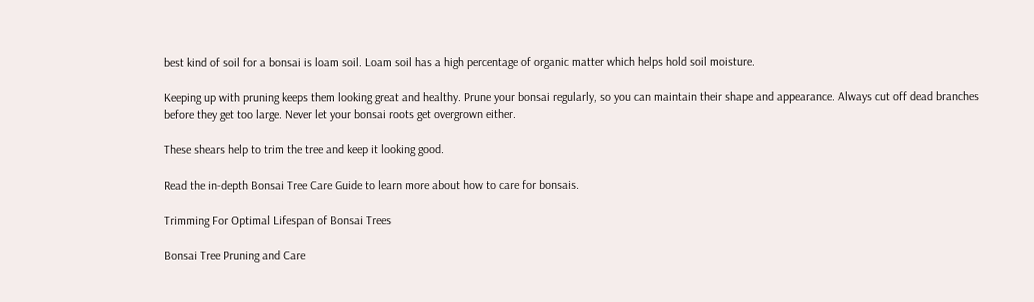best kind of soil for a bonsai is loam soil. Loam soil has a high percentage of organic matter which helps hold soil moisture.

Keeping up with pruning keeps them looking great and healthy. Prune your bonsai regularly, so you can maintain their shape and appearance. Always cut off dead branches before they get too large. Never let your bonsai roots get overgrown either.

These shears help to trim the tree and keep it looking good.

Read the in-depth Bonsai Tree Care Guide to learn more about how to care for bonsais.

Trimming For Optimal Lifespan of Bonsai Trees

Bonsai Tree Pruning and Care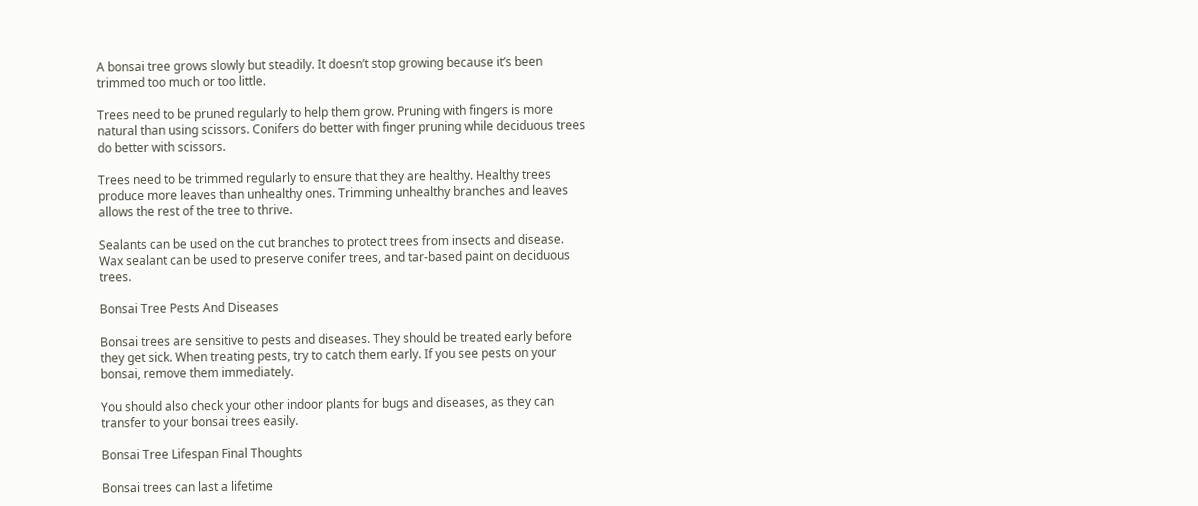A bonsai tree grows slowly but steadily. It doesn’t stop growing because it’s been trimmed too much or too little.

Trees need to be pruned regularly to help them grow. Pruning with fingers is more natural than using scissors. Conifers do better with finger pruning while deciduous trees do better with scissors.

Trees need to be trimmed regularly to ensure that they are healthy. Healthy trees produce more leaves than unhealthy ones. Trimming unhealthy branches and leaves allows the rest of the tree to thrive.

Sealants can be used on the cut branches to protect trees from insects and disease. Wax sealant can be used to preserve conifer trees, and tar-based paint on deciduous trees.

Bonsai Tree Pests And Diseases

Bonsai trees are sensitive to pests and diseases. They should be treated early before they get sick. When treating pests, try to catch them early. If you see pests on your bonsai, remove them immediately.

You should also check your other indoor plants for bugs and diseases, as they can transfer to your bonsai trees easily.

Bonsai Tree Lifespan Final Thoughts

Bonsai trees can last a lifetime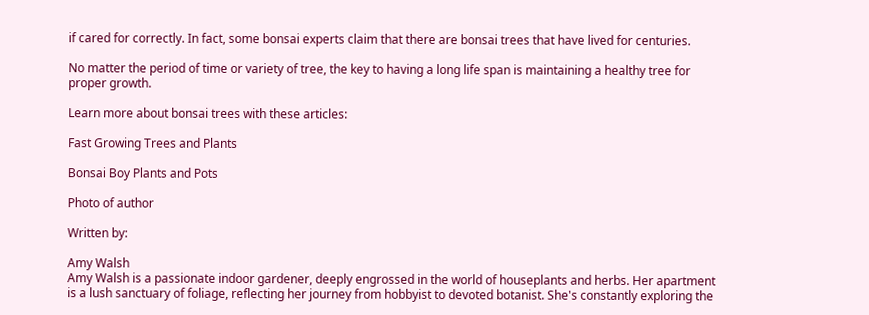if cared for correctly. In fact, some bonsai experts claim that there are bonsai trees that have lived for centuries.

No matter the period of time or variety of tree, the key to having a long life span is maintaining a healthy tree for proper growth.

Learn more about bonsai trees with these articles:

Fast Growing Trees and Plants

Bonsai Boy Plants and Pots

Photo of author

Written by:

Amy Walsh
Amy Walsh is a passionate indoor gardener, deeply engrossed in the world of houseplants and herbs. Her apartment is a lush sanctuary of foliage, reflecting her journey from hobbyist to devoted botanist. She's constantly exploring the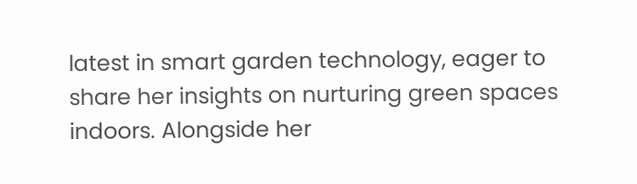latest in smart garden technology, eager to share her insights on nurturing green spaces indoors. Alongside her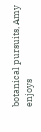botanical pursuits, Amy enjoys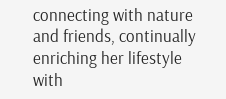connecting with nature and friends, continually enriching her lifestyle with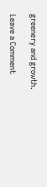greenery and growth.

Leave a Comment